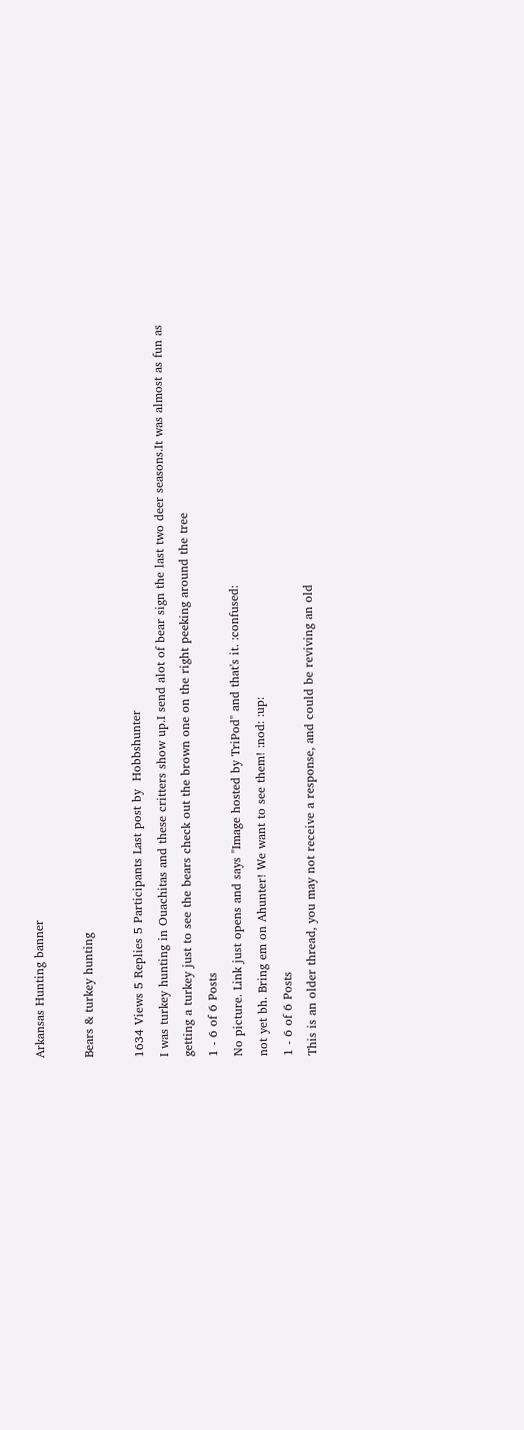Arkansas Hunting banner

Bears & turkey hunting

1634 Views 5 Replies 5 Participants Last post by  Hobbshunter
I was turkey hunting in Ouachitas and these critters show up.I send alot of bear sign the last two deer seasons.It was almost as fun as getting a turkey just to see the bears check out the brown one on the right peeking around the tree
1 - 6 of 6 Posts
No picture. Link just opens and says "Image hosted by TriPod" and that's it. :confused:
not yet bh. Bring em on Ahunter! We want to see them! :nod: :up:
1 - 6 of 6 Posts
This is an older thread, you may not receive a response, and could be reviving an old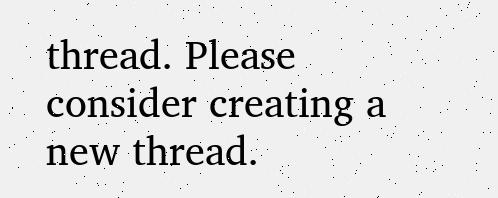thread. Please consider creating a new thread.